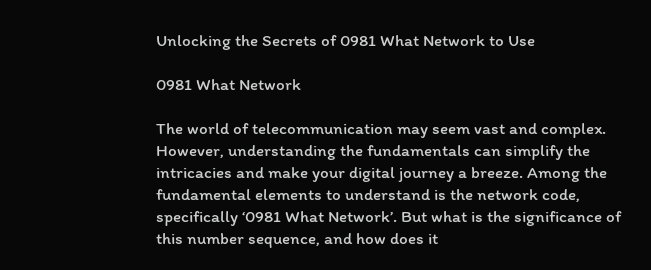Unlocking the Secrets of 0981 What Network to Use

0981 What Network

The world of telecommunication may seem vast and complex. However, understanding the fundamentals can simplify the intricacies and make your digital journey a breeze. Among the fundamental elements to understand is the network code, specifically ‘0981 What Network’. But what is the significance of this number sequence, and how does it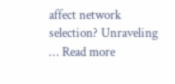affect network selection? Unraveling … Read more